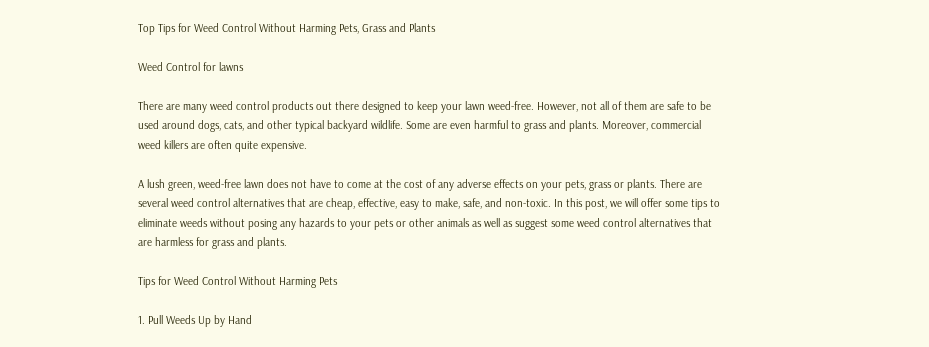Top Tips for Weed Control Without Harming Pets, Grass and Plants

Weed Control for lawns

There are many weed control products out there designed to keep your lawn weed-free. However, not all of them are safe to be used around dogs, cats, and other typical backyard wildlife. Some are even harmful to grass and plants. Moreover, commercial weed killers are often quite expensive.

A lush green, weed-free lawn does not have to come at the cost of any adverse effects on your pets, grass or plants. There are several weed control alternatives that are cheap, effective, easy to make, safe, and non-toxic. In this post, we will offer some tips to eliminate weeds without posing any hazards to your pets or other animals as well as suggest some weed control alternatives that are harmless for grass and plants.

Tips for Weed Control Without Harming Pets

1. Pull Weeds Up by Hand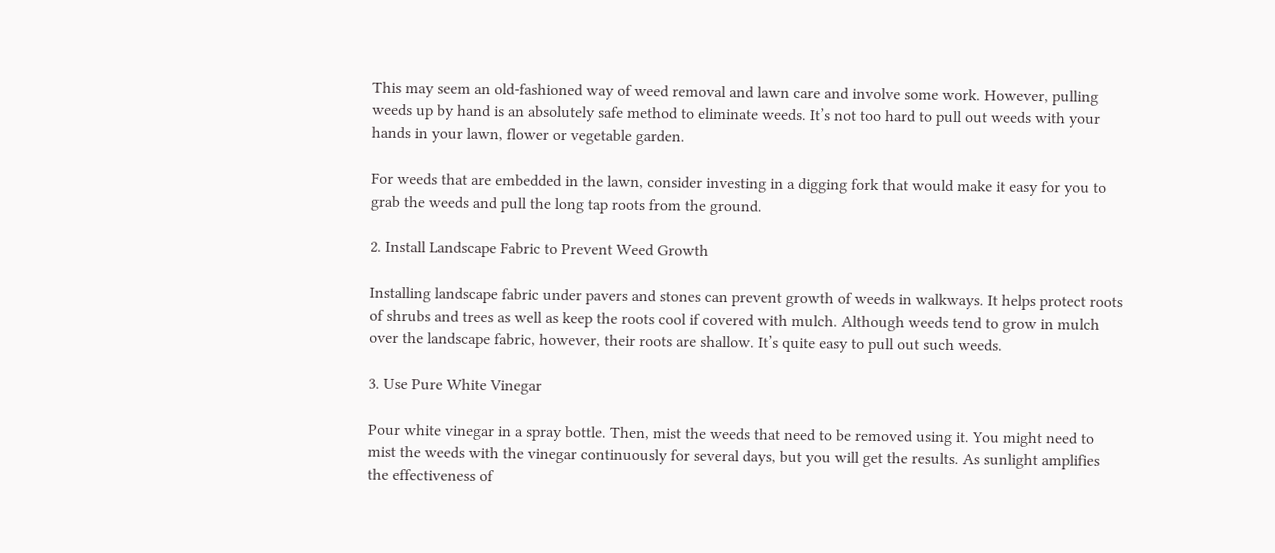This may seem an old-fashioned way of weed removal and lawn care and involve some work. However, pulling weeds up by hand is an absolutely safe method to eliminate weeds. It’s not too hard to pull out weeds with your hands in your lawn, flower or vegetable garden.

For weeds that are embedded in the lawn, consider investing in a digging fork that would make it easy for you to grab the weeds and pull the long tap roots from the ground.

2. Install Landscape Fabric to Prevent Weed Growth

Installing landscape fabric under pavers and stones can prevent growth of weeds in walkways. It helps protect roots of shrubs and trees as well as keep the roots cool if covered with mulch. Although weeds tend to grow in mulch over the landscape fabric, however, their roots are shallow. It’s quite easy to pull out such weeds.

3. Use Pure White Vinegar

Pour white vinegar in a spray bottle. Then, mist the weeds that need to be removed using it. You might need to mist the weeds with the vinegar continuously for several days, but you will get the results. As sunlight amplifies the effectiveness of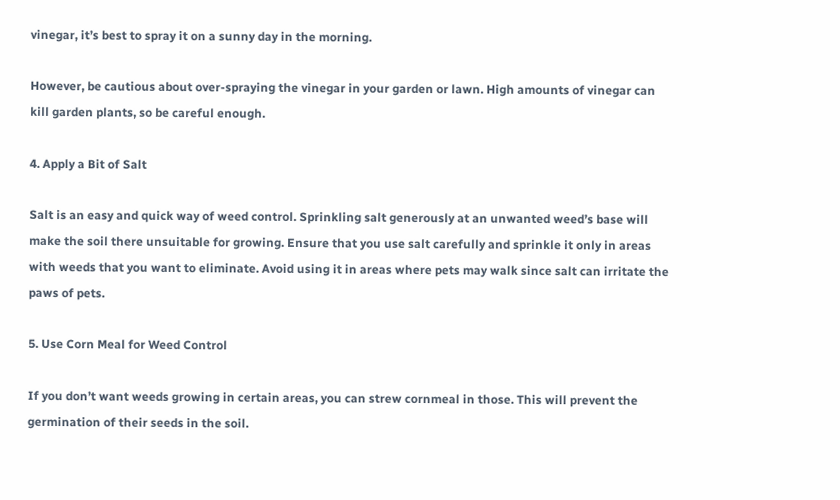vinegar, it’s best to spray it on a sunny day in the morning.

However, be cautious about over-spraying the vinegar in your garden or lawn. High amounts of vinegar can kill garden plants, so be careful enough.

4. Apply a Bit of Salt

Salt is an easy and quick way of weed control. Sprinkling salt generously at an unwanted weed’s base will make the soil there unsuitable for growing. Ensure that you use salt carefully and sprinkle it only in areas with weeds that you want to eliminate. Avoid using it in areas where pets may walk since salt can irritate the paws of pets.

5. Use Corn Meal for Weed Control

If you don’t want weeds growing in certain areas, you can strew cornmeal in those. This will prevent the germination of their seeds in the soil.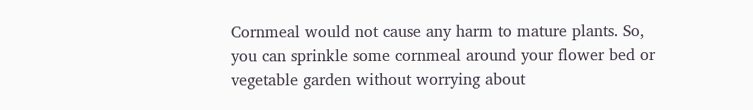Cornmeal would not cause any harm to mature plants. So, you can sprinkle some cornmeal around your flower bed or vegetable garden without worrying about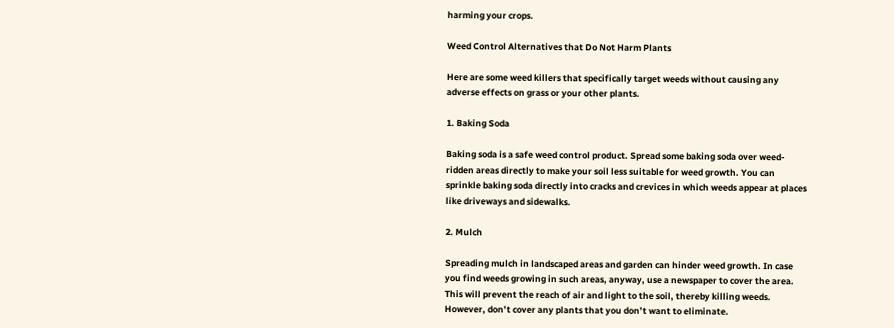harming your crops.

Weed Control Alternatives that Do Not Harm Plants

Here are some weed killers that specifically target weeds without causing any adverse effects on grass or your other plants.

1. Baking Soda

Baking soda is a safe weed control product. Spread some baking soda over weed-ridden areas directly to make your soil less suitable for weed growth. You can sprinkle baking soda directly into cracks and crevices in which weeds appear at places like driveways and sidewalks.

2. Mulch

Spreading mulch in landscaped areas and garden can hinder weed growth. In case you find weeds growing in such areas, anyway, use a newspaper to cover the area. This will prevent the reach of air and light to the soil, thereby killing weeds. However, don’t cover any plants that you don’t want to eliminate.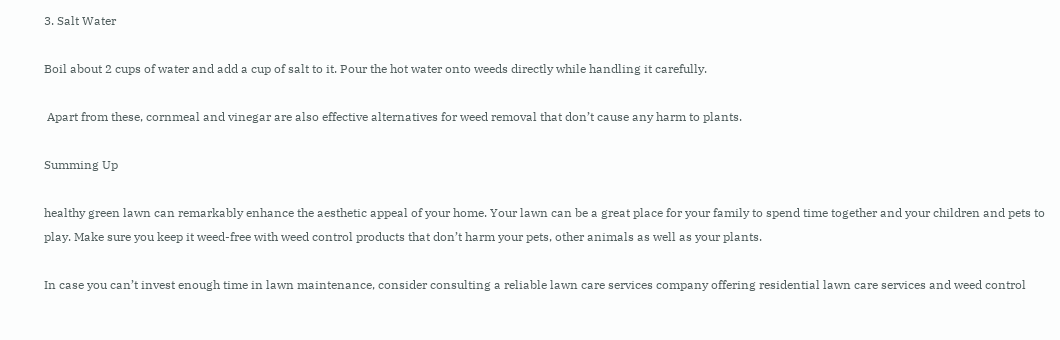3. Salt Water

Boil about 2 cups of water and add a cup of salt to it. Pour the hot water onto weeds directly while handling it carefully.

 Apart from these, cornmeal and vinegar are also effective alternatives for weed removal that don’t cause any harm to plants.

Summing Up

healthy green lawn can remarkably enhance the aesthetic appeal of your home. Your lawn can be a great place for your family to spend time together and your children and pets to play. Make sure you keep it weed-free with weed control products that don’t harm your pets, other animals as well as your plants.

In case you can’t invest enough time in lawn maintenance, consider consulting a reliable lawn care services company offering residential lawn care services and weed control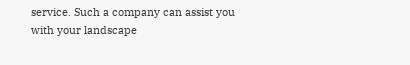service. Such a company can assist you with your landscape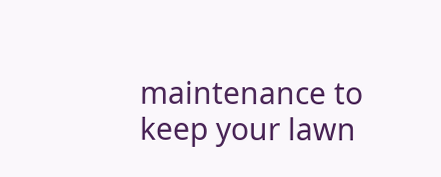maintenance to keep your lawn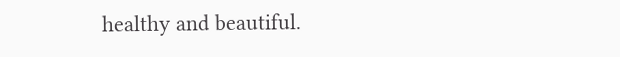healthy and beautiful.